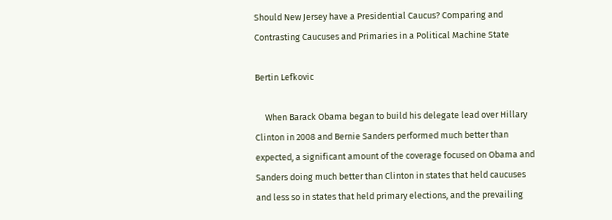Should New Jersey have a Presidential Caucus? Comparing and Contrasting Caucuses and Primaries in a Political Machine State

Bertin Lefkovic

     When Barack Obama began to build his delegate lead over Hillary Clinton in 2008 and Bernie Sanders performed much better than expected, a significant amount of the coverage focused on Obama and Sanders doing much better than Clinton in states that held caucuses and less so in states that held primary elections, and the prevailing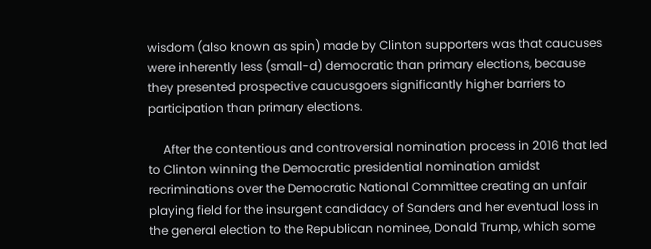wisdom (also known as spin) made by Clinton supporters was that caucuses were inherently less (small-d) democratic than primary elections, because they presented prospective caucusgoers significantly higher barriers to participation than primary elections.

     After the contentious and controversial nomination process in 2016 that led to Clinton winning the Democratic presidential nomination amidst recriminations over the Democratic National Committee creating an unfair playing field for the insurgent candidacy of Sanders and her eventual loss in the general election to the Republican nominee, Donald Trump, which some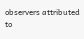observers attributed to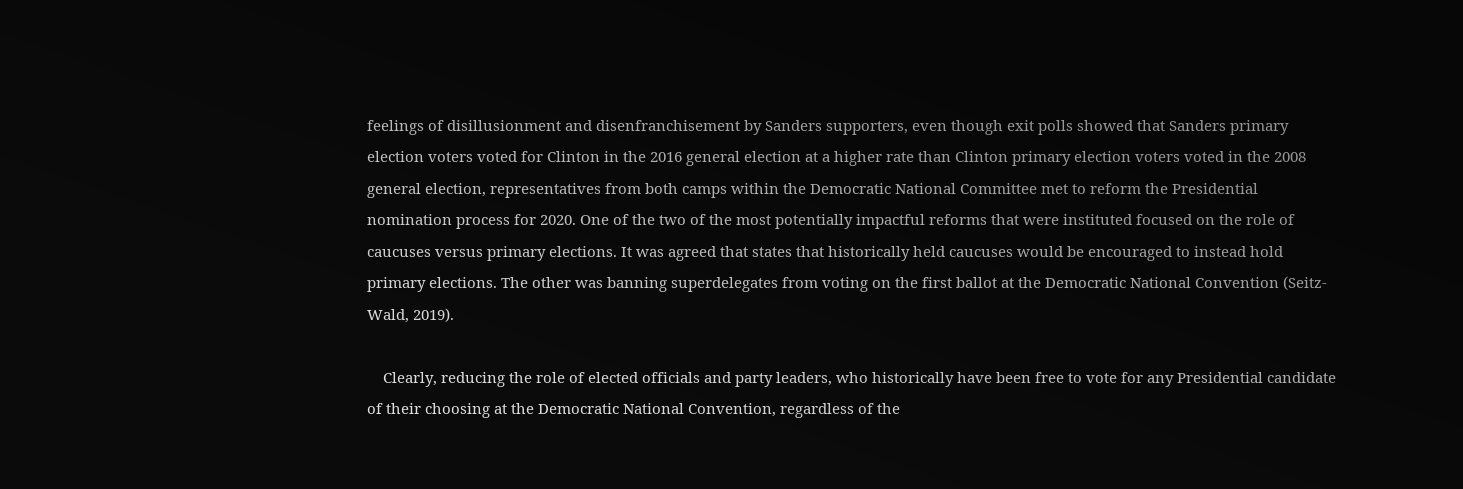feelings of disillusionment and disenfranchisement by Sanders supporters, even though exit polls showed that Sanders primary election voters voted for Clinton in the 2016 general election at a higher rate than Clinton primary election voters voted in the 2008 general election, representatives from both camps within the Democratic National Committee met to reform the Presidential nomination process for 2020. One of the two of the most potentially impactful reforms that were instituted focused on the role of caucuses versus primary elections. It was agreed that states that historically held caucuses would be encouraged to instead hold primary elections. The other was banning superdelegates from voting on the first ballot at the Democratic National Convention (Seitz-Wald, 2019).

    Clearly, reducing the role of elected officials and party leaders, who historically have been free to vote for any Presidential candidate of their choosing at the Democratic National Convention, regardless of the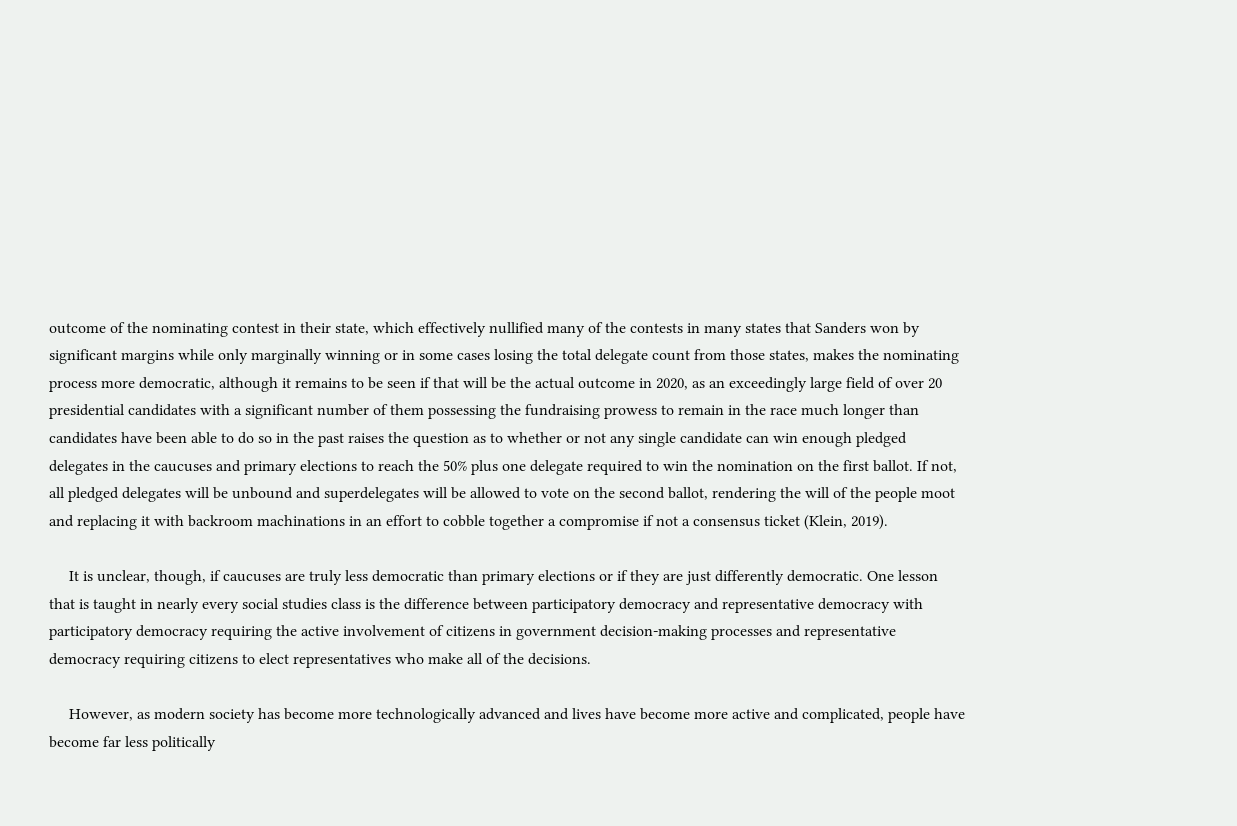outcome of the nominating contest in their state, which effectively nullified many of the contests in many states that Sanders won by significant margins while only marginally winning or in some cases losing the total delegate count from those states, makes the nominating process more democratic, although it remains to be seen if that will be the actual outcome in 2020, as an exceedingly large field of over 20 presidential candidates with a significant number of them possessing the fundraising prowess to remain in the race much longer than candidates have been able to do so in the past raises the question as to whether or not any single candidate can win enough pledged delegates in the caucuses and primary elections to reach the 50% plus one delegate required to win the nomination on the first ballot. If not, all pledged delegates will be unbound and superdelegates will be allowed to vote on the second ballot, rendering the will of the people moot and replacing it with backroom machinations in an effort to cobble together a compromise if not a consensus ticket (Klein, 2019).

     It is unclear, though, if caucuses are truly less democratic than primary elections or if they are just differently democratic. One lesson that is taught in nearly every social studies class is the difference between participatory democracy and representative democracy with participatory democracy requiring the active involvement of citizens in government decision-making processes and representative democracy requiring citizens to elect representatives who make all of the decisions.

     However, as modern society has become more technologically advanced and lives have become more active and complicated, people have become far less politically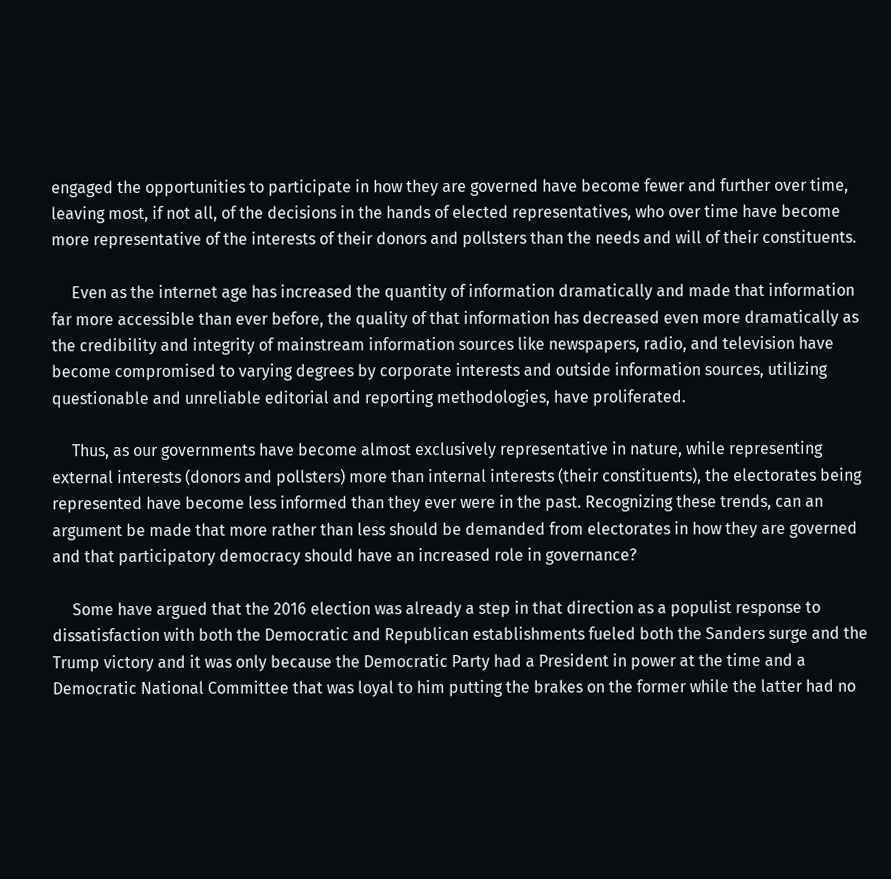engaged the opportunities to participate in how they are governed have become fewer and further over time, leaving most, if not all, of the decisions in the hands of elected representatives, who over time have become more representative of the interests of their donors and pollsters than the needs and will of their constituents.

     Even as the internet age has increased the quantity of information dramatically and made that information far more accessible than ever before, the quality of that information has decreased even more dramatically as the credibility and integrity of mainstream information sources like newspapers, radio, and television have become compromised to varying degrees by corporate interests and outside information sources, utilizing questionable and unreliable editorial and reporting methodologies, have proliferated.

     Thus, as our governments have become almost exclusively representative in nature, while representing external interests (donors and pollsters) more than internal interests (their constituents), the electorates being represented have become less informed than they ever were in the past. Recognizing these trends, can an argument be made that more rather than less should be demanded from electorates in how they are governed and that participatory democracy should have an increased role in governance?

     Some have argued that the 2016 election was already a step in that direction as a populist response to dissatisfaction with both the Democratic and Republican establishments fueled both the Sanders surge and the Trump victory and it was only because the Democratic Party had a President in power at the time and a Democratic National Committee that was loyal to him putting the brakes on the former while the latter had no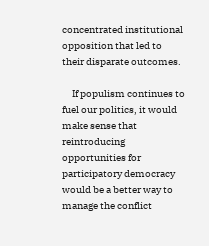concentrated institutional opposition that led to their disparate outcomes.

     If populism continues to fuel our politics, it would make sense that reintroducing opportunities for participatory democracy would be a better way to manage the conflict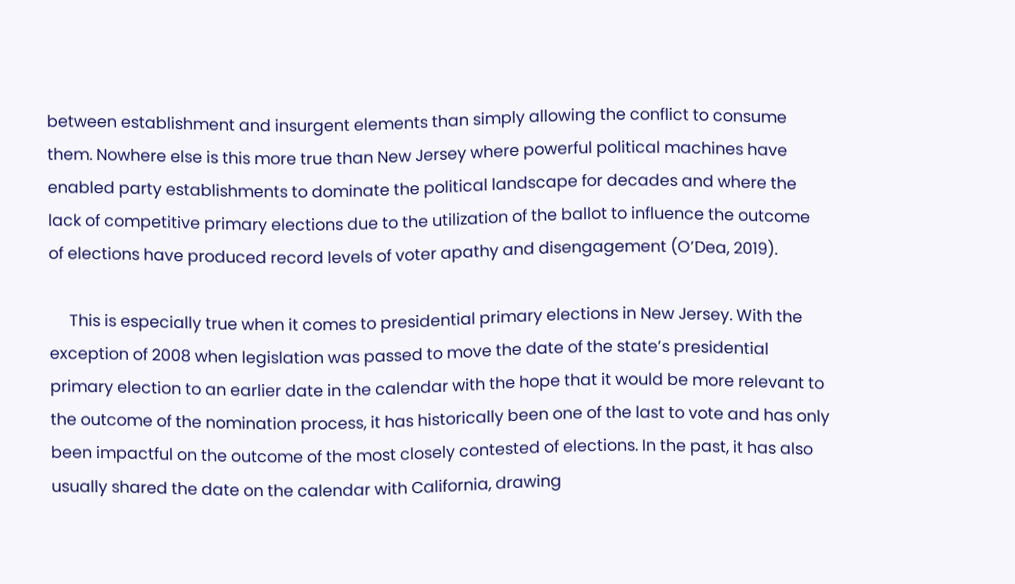between establishment and insurgent elements than simply allowing the conflict to consume them. Nowhere else is this more true than New Jersey where powerful political machines have enabled party establishments to dominate the political landscape for decades and where the lack of competitive primary elections due to the utilization of the ballot to influence the outcome of elections have produced record levels of voter apathy and disengagement (O’Dea, 2019).

     This is especially true when it comes to presidential primary elections in New Jersey. With the exception of 2008 when legislation was passed to move the date of the state’s presidential primary election to an earlier date in the calendar with the hope that it would be more relevant to the outcome of the nomination process, it has historically been one of the last to vote and has only been impactful on the outcome of the most closely contested of elections. In the past, it has also usually shared the date on the calendar with California, drawing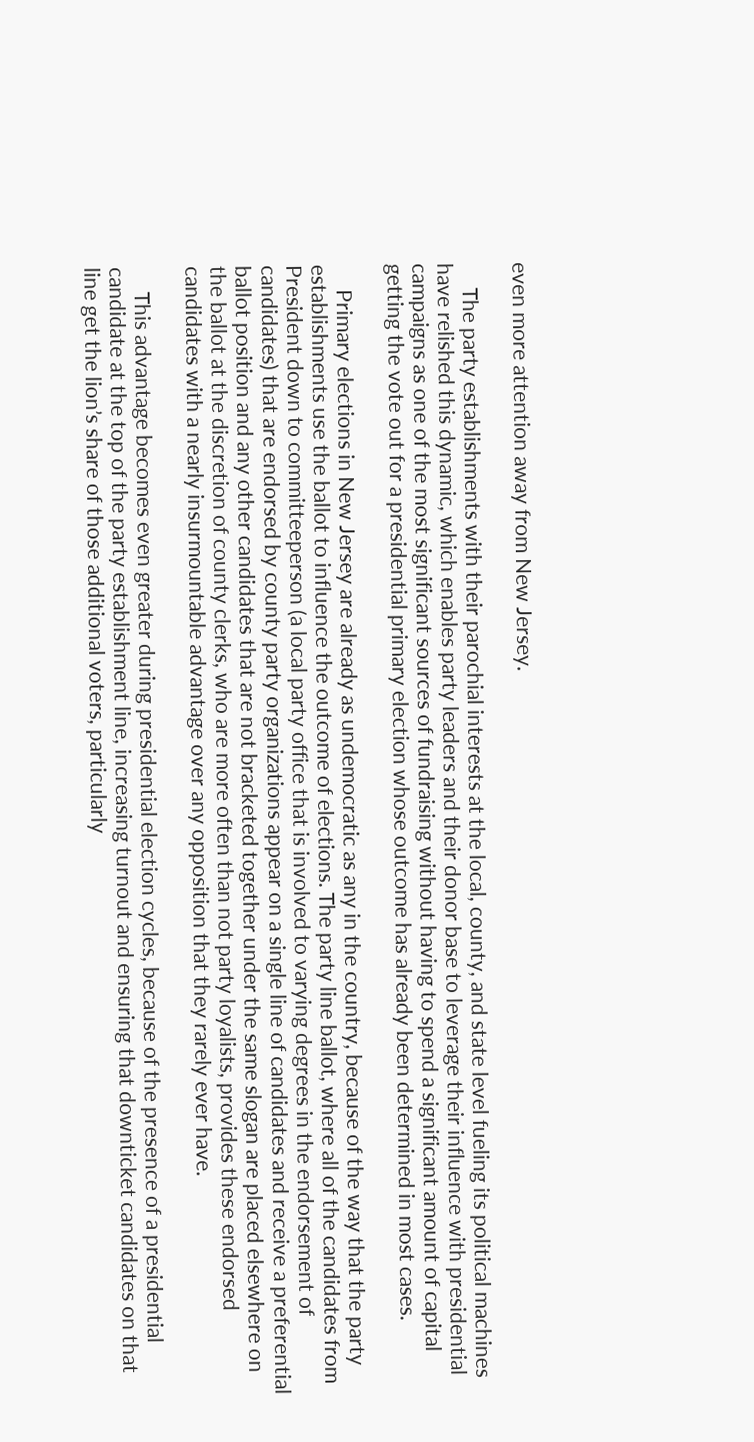even more attention away from New Jersey.

     The party establishments with their parochial interests at the local, county, and state level fueling its political machines have relished this dynamic, which enables party leaders and their donor base to leverage their influence with presidential campaigns as one of the most significant sources of fundraising without having to spend a significant amount of capital getting the vote out for a presidential primary election whose outcome has already been determined in most cases.

     Primary elections in New Jersey are already as undemocratic as any in the country, because of the way that the party establishments use the ballot to influence the outcome of elections. The party line ballot, where all of the candidates from President down to committeeperson (a local party office that is involved to varying degrees in the endorsement of candidates) that are endorsed by county party organizations appear on a single line of candidates and receive a preferential ballot position and any other candidates that are not bracketed together under the same slogan are placed elsewhere on the ballot at the discretion of county clerks, who are more often than not party loyalists, provides these endorsed candidates with a nearly insurmountable advantage over any opposition that they rarely ever have.

     This advantage becomes even greater during presidential election cycles, because of the presence of a presidential candidate at the top of the party establishment line, increasing turnout and ensuring that downticket candidates on that line get the lion’s share of those additional voters, particularly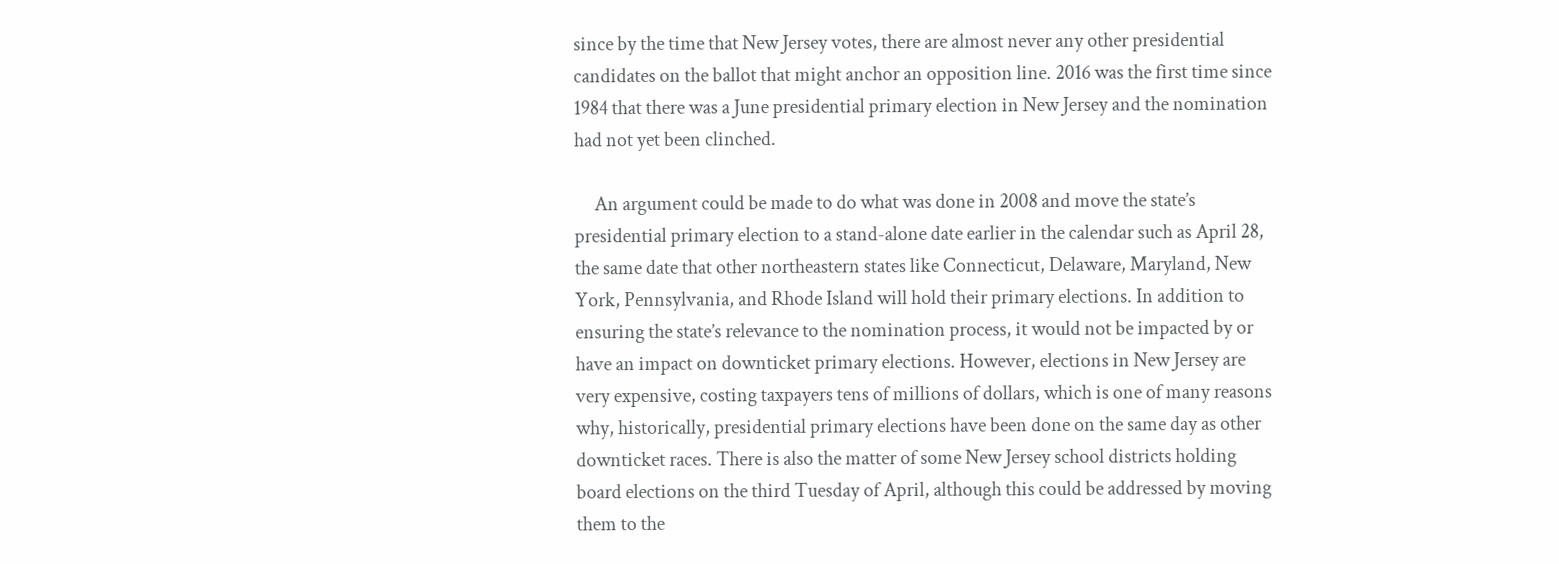since by the time that New Jersey votes, there are almost never any other presidential candidates on the ballot that might anchor an opposition line. 2016 was the first time since 1984 that there was a June presidential primary election in New Jersey and the nomination had not yet been clinched.

     An argument could be made to do what was done in 2008 and move the state’s presidential primary election to a stand-alone date earlier in the calendar such as April 28, the same date that other northeastern states like Connecticut, Delaware, Maryland, New York, Pennsylvania, and Rhode Island will hold their primary elections. In addition to ensuring the state’s relevance to the nomination process, it would not be impacted by or have an impact on downticket primary elections. However, elections in New Jersey are very expensive, costing taxpayers tens of millions of dollars, which is one of many reasons why, historically, presidential primary elections have been done on the same day as other downticket races. There is also the matter of some New Jersey school districts holding board elections on the third Tuesday of April, although this could be addressed by moving them to the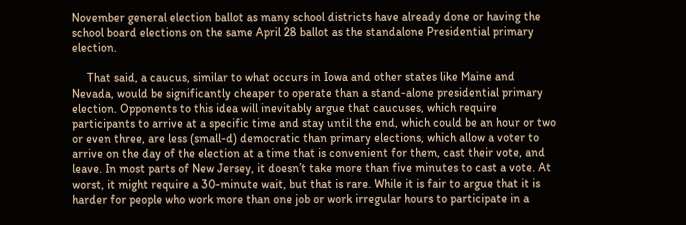November general election ballot as many school districts have already done or having the school board elections on the same April 28 ballot as the standalone Presidential primary election.

     That said, a caucus, similar to what occurs in Iowa and other states like Maine and Nevada, would be significantly cheaper to operate than a stand-alone presidential primary election. Opponents to this idea will inevitably argue that caucuses, which require participants to arrive at a specific time and stay until the end, which could be an hour or two or even three, are less (small-d) democratic than primary elections, which allow a voter to arrive on the day of the election at a time that is convenient for them, cast their vote, and leave. In most parts of New Jersey, it doesn’t take more than five minutes to cast a vote. At worst, it might require a 30-minute wait, but that is rare. While it is fair to argue that it is harder for people who work more than one job or work irregular hours to participate in a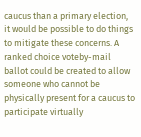caucus than a primary election, it would be possible to do things to mitigate these concerns. A ranked choice voteby-mail ballot could be created to allow someone who cannot be physically present for a caucus to participate virtually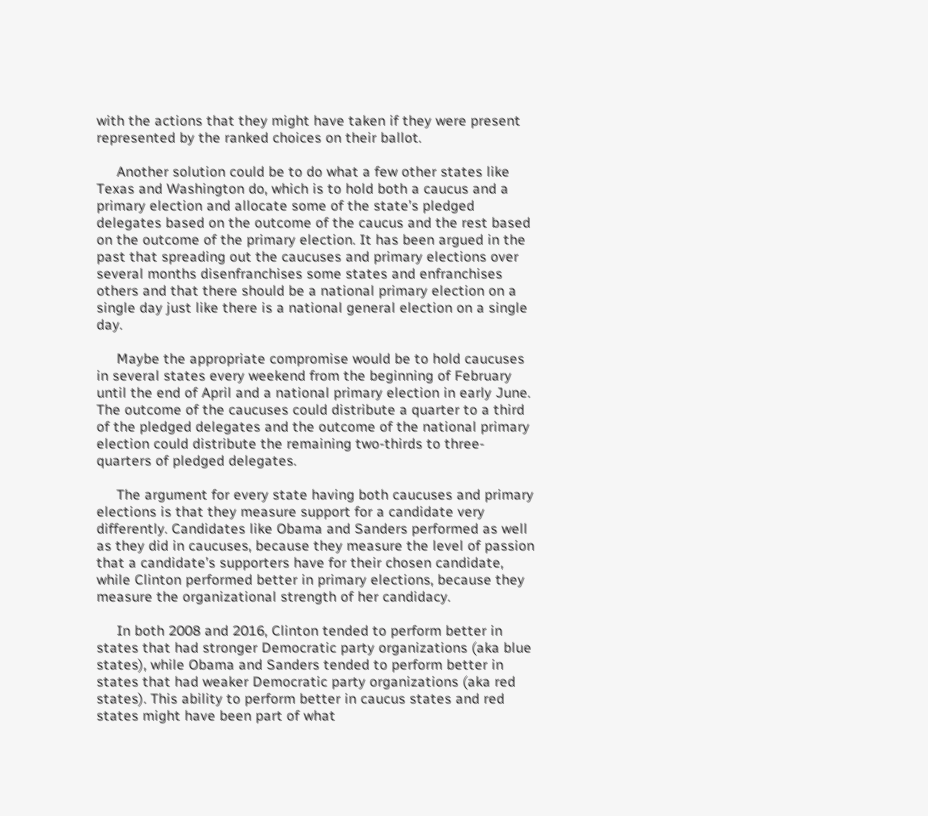with the actions that they might have taken if they were present represented by the ranked choices on their ballot.

     Another solution could be to do what a few other states like Texas and Washington do, which is to hold both a caucus and a primary election and allocate some of the state’s pledged delegates based on the outcome of the caucus and the rest based on the outcome of the primary election. It has been argued in the past that spreading out the caucuses and primary elections over several months disenfranchises some states and enfranchises others and that there should be a national primary election on a single day just like there is a national general election on a single day.

     Maybe the appropriate compromise would be to hold caucuses in several states every weekend from the beginning of February until the end of April and a national primary election in early June. The outcome of the caucuses could distribute a quarter to a third of the pledged delegates and the outcome of the national primary election could distribute the remaining two-thirds to three-quarters of pledged delegates.

     The argument for every state having both caucuses and primary elections is that they measure support for a candidate very differently. Candidates like Obama and Sanders performed as well as they did in caucuses, because they measure the level of passion that a candidate’s supporters have for their chosen candidate, while Clinton performed better in primary elections, because they measure the organizational strength of her candidacy.

     In both 2008 and 2016, Clinton tended to perform better in states that had stronger Democratic party organizations (aka blue states), while Obama and Sanders tended to perform better in states that had weaker Democratic party organizations (aka red states). This ability to perform better in caucus states and red states might have been part of what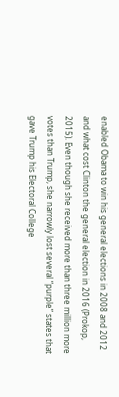enabled Obama to win his general elections in 2008 and 2012 and what cost Clinton the general election in 2016 (Prokop, 2015). Even though she received more than three million more votes than Trump, she narrowly lost several “purple” states that gave Trump his Electoral College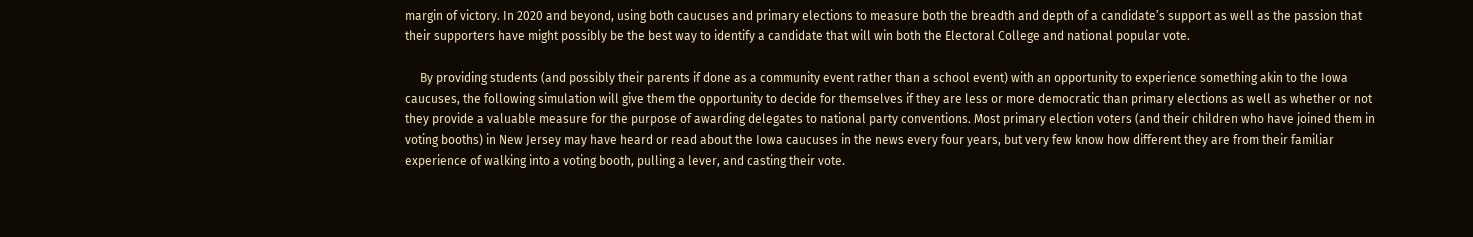margin of victory. In 2020 and beyond, using both caucuses and primary elections to measure both the breadth and depth of a candidate’s support as well as the passion that their supporters have might possibly be the best way to identify a candidate that will win both the Electoral College and national popular vote.

     By providing students (and possibly their parents if done as a community event rather than a school event) with an opportunity to experience something akin to the Iowa caucuses, the following simulation will give them the opportunity to decide for themselves if they are less or more democratic than primary elections as well as whether or not they provide a valuable measure for the purpose of awarding delegates to national party conventions. Most primary election voters (and their children who have joined them in voting booths) in New Jersey may have heard or read about the Iowa caucuses in the news every four years, but very few know how different they are from their familiar experience of walking into a voting booth, pulling a lever, and casting their vote.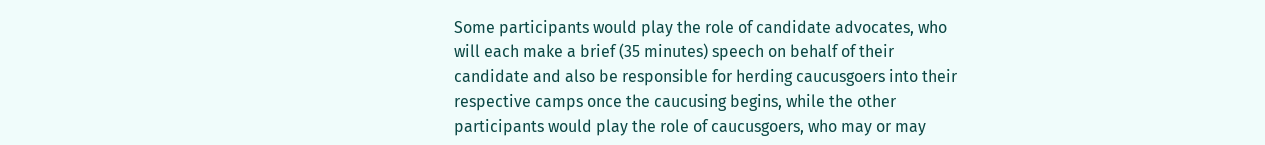Some participants would play the role of candidate advocates, who will each make a brief (35 minutes) speech on behalf of their candidate and also be responsible for herding caucusgoers into their respective camps once the caucusing begins, while the other participants would play the role of caucusgoers, who may or may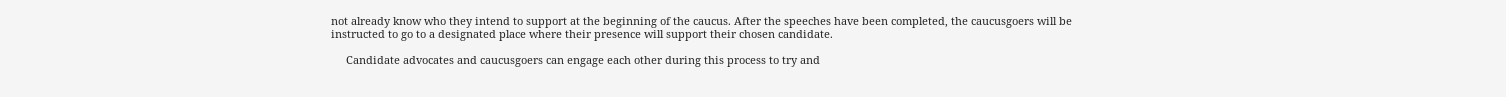not already know who they intend to support at the beginning of the caucus. After the speeches have been completed, the caucusgoers will be instructed to go to a designated place where their presence will support their chosen candidate.

     Candidate advocates and caucusgoers can engage each other during this process to try and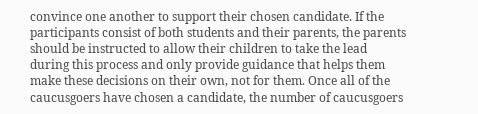convince one another to support their chosen candidate. If the participants consist of both students and their parents, the parents should be instructed to allow their children to take the lead during this process and only provide guidance that helps them make these decisions on their own, not for them. Once all of the caucusgoers have chosen a candidate, the number of caucusgoers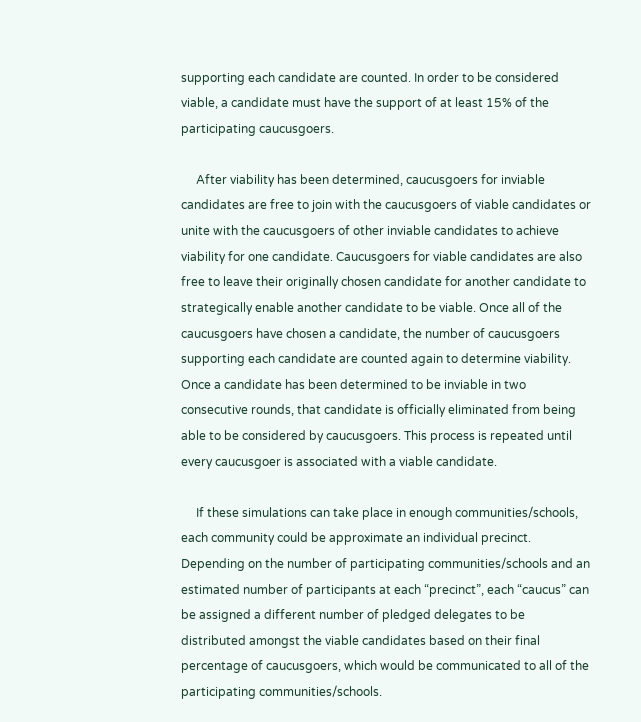supporting each candidate are counted. In order to be considered viable, a candidate must have the support of at least 15% of the participating caucusgoers.

     After viability has been determined, caucusgoers for inviable candidates are free to join with the caucusgoers of viable candidates or unite with the caucusgoers of other inviable candidates to achieve viability for one candidate. Caucusgoers for viable candidates are also free to leave their originally chosen candidate for another candidate to strategically enable another candidate to be viable. Once all of the caucusgoers have chosen a candidate, the number of caucusgoers supporting each candidate are counted again to determine viability. Once a candidate has been determined to be inviable in two consecutive rounds, that candidate is officially eliminated from being able to be considered by caucusgoers. This process is repeated until every caucusgoer is associated with a viable candidate.

     If these simulations can take place in enough communities/schools, each community could be approximate an individual precinct. Depending on the number of participating communities/schools and an estimated number of participants at each “precinct”, each “caucus” can be assigned a different number of pledged delegates to be distributed amongst the viable candidates based on their final percentage of caucusgoers, which would be communicated to all of the participating communities/schools.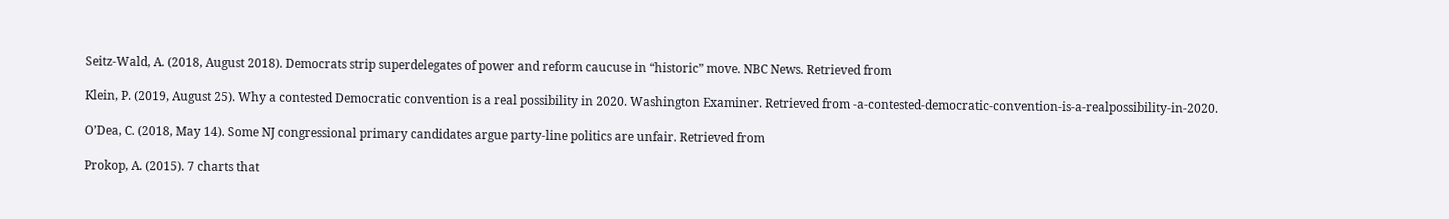Seitz-Wald, A. (2018, August 2018). Democrats strip superdelegates of power and reform caucuse in “historic” move. NBC News. Retrieved from

Klein, P. (2019, August 25). Why a contested Democratic convention is a real possibility in 2020. Washington Examiner. Retrieved from -a-contested-democratic-convention-is-a-realpossibility-in-2020.

O’Dea, C. (2018, May 14). Some NJ congressional primary candidates argue party-line politics are unfair. Retrieved from

Prokop, A. (2015). 7 charts that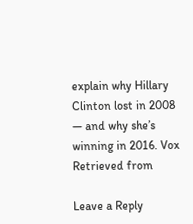explain why Hillary Clinton lost in 2008 — and why she’s winning in 2016. Vox Retrieved from

Leave a Reply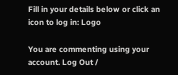Fill in your details below or click an icon to log in: Logo

You are commenting using your account. Log Out /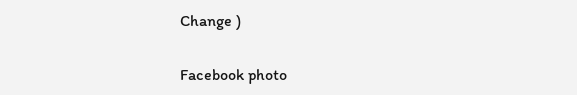Change )

Facebook photo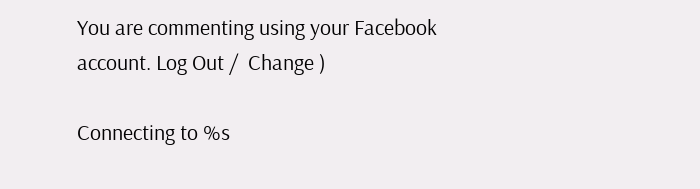You are commenting using your Facebook account. Log Out /  Change )

Connecting to %s